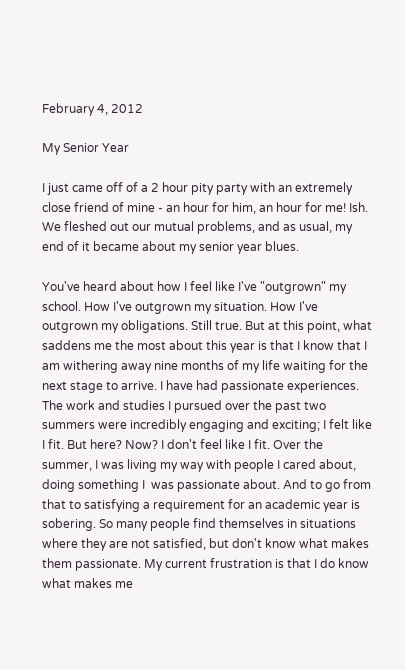February 4, 2012

My Senior Year

I just came off of a 2 hour pity party with an extremely close friend of mine - an hour for him, an hour for me! Ish. We fleshed out our mutual problems, and as usual, my end of it became about my senior year blues.

You've heard about how I feel like I've "outgrown" my school. How I've outgrown my situation. How I've outgrown my obligations. Still true. But at this point, what saddens me the most about this year is that I know that I am withering away nine months of my life waiting for the next stage to arrive. I have had passionate experiences. The work and studies I pursued over the past two summers were incredibly engaging and exciting; I felt like I fit. But here? Now? I don't feel like I fit. Over the summer, I was living my way with people I cared about, doing something I  was passionate about. And to go from that to satisfying a requirement for an academic year is sobering. So many people find themselves in situations where they are not satisfied, but don't know what makes them passionate. My current frustration is that I do know what makes me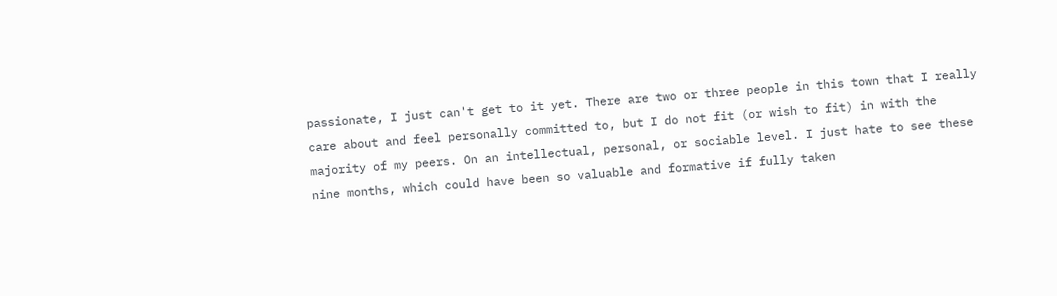passionate, I just can't get to it yet. There are two or three people in this town that I really care about and feel personally committed to, but I do not fit (or wish to fit) in with the majority of my peers. On an intellectual, personal, or sociable level. I just hate to see these nine months, which could have been so valuable and formative if fully taken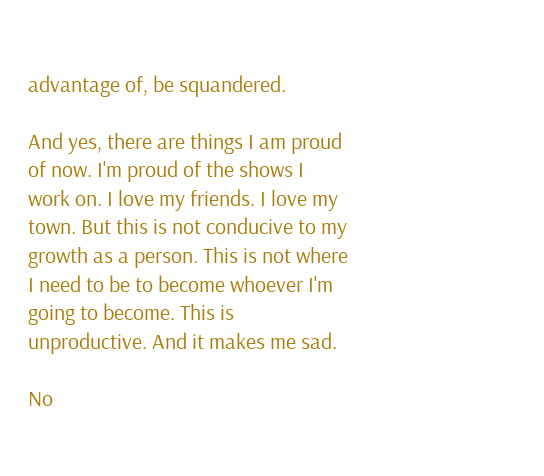advantage of, be squandered.

And yes, there are things I am proud of now. I'm proud of the shows I work on. I love my friends. I love my town. But this is not conducive to my growth as a person. This is not where I need to be to become whoever I'm going to become. This is unproductive. And it makes me sad.

No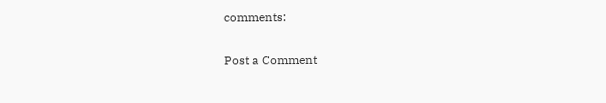comments:

Post a Comment